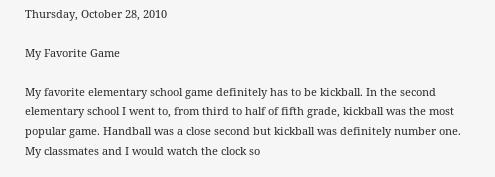Thursday, October 28, 2010

My Favorite Game

My favorite elementary school game definitely has to be kickball. In the second elementary school I went to, from third to half of fifth grade, kickball was the most popular game. Handball was a close second but kickball was definitely number one. My classmates and I would watch the clock so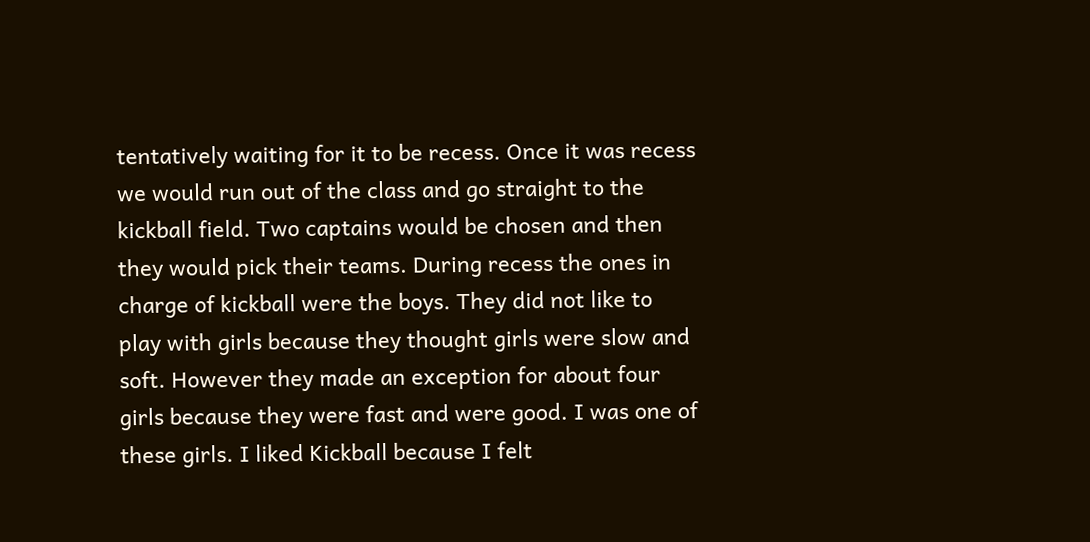tentatively waiting for it to be recess. Once it was recess we would run out of the class and go straight to the kickball field. Two captains would be chosen and then they would pick their teams. During recess the ones in charge of kickball were the boys. They did not like to play with girls because they thought girls were slow and soft. However they made an exception for about four girls because they were fast and were good. I was one of these girls. I liked Kickball because I felt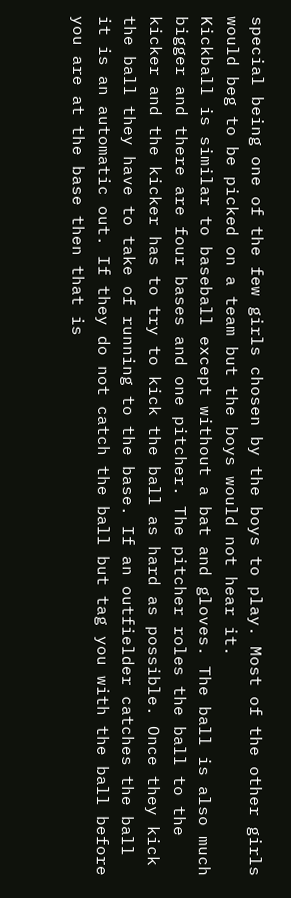special being one of the few girls chosen by the boys to play. Most of the other girls would beg to be picked on a team but the boys would not hear it.
Kickball is similar to baseball except without a bat and gloves. The ball is also much bigger and there are four bases and one pitcher. The pitcher roles the ball to the kicker and the kicker has to try to kick the ball as hard as possible. Once they kick the ball they have to take of running to the base. If an outfielder catches the ball it is an automatic out. If they do not catch the ball but tag you with the ball before you are at the base then that is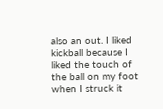also an out. I liked kickball because I liked the touch of the ball on my foot when I struck it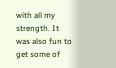with all my strength. It was also fun to get some of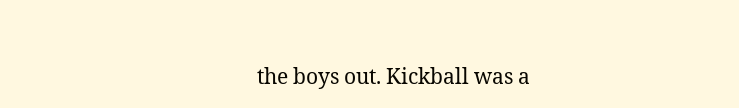the boys out. Kickball was a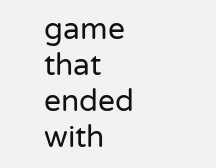game that ended with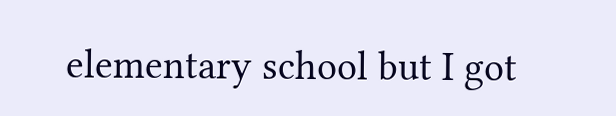elementary school but I got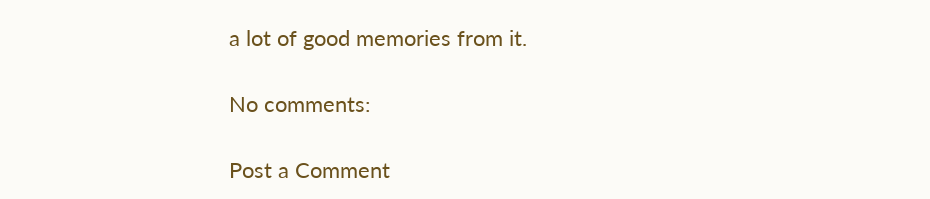a lot of good memories from it.

No comments:

Post a Comment